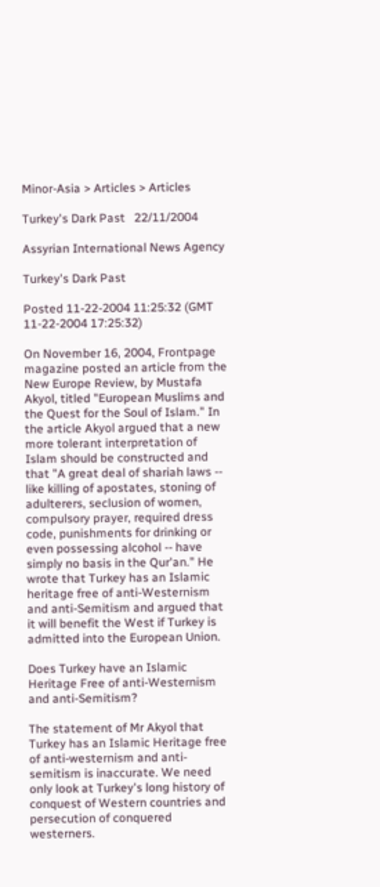Minor-Asia > Articles > Articles

Turkey's Dark Past   22/11/2004

Assyrian International News Agency

Turkey's Dark Past

Posted 11-22-2004 11:25:32 (GMT 11-22-2004 17:25:32)

On November 16, 2004, Frontpage magazine posted an article from the New Europe Review, by Mustafa Akyol, titled "European Muslims and the Quest for the Soul of Islam." In the article Akyol argued that a new more tolerant interpretation of Islam should be constructed and that "A great deal of shariah laws -- like killing of apostates, stoning of adulterers, seclusion of women, compulsory prayer, required dress code, punishments for drinking or even possessing alcohol -- have simply no basis in the Qur'an." He wrote that Turkey has an Islamic heritage free of anti-Westernism and anti-Semitism and argued that it will benefit the West if Turkey is admitted into the European Union.

Does Turkey have an Islamic Heritage Free of anti-Westernism and anti-Semitism?

The statement of Mr Akyol that Turkey has an Islamic Heritage free of anti-westernism and anti-semitism is inaccurate. We need only look at Turkey's long history of conquest of Western countries and persecution of conquered westerners.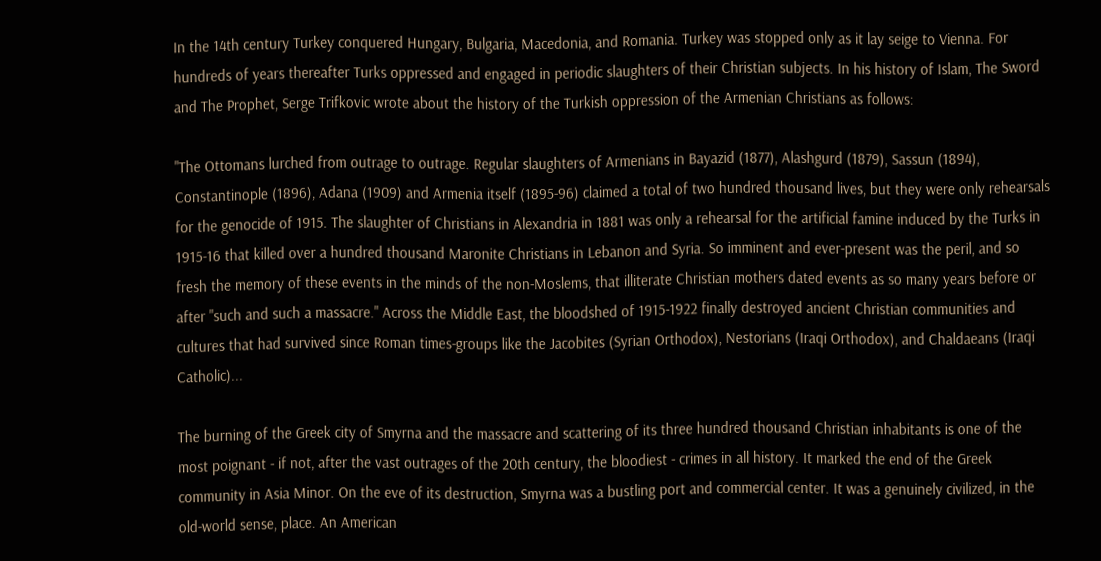In the 14th century Turkey conquered Hungary, Bulgaria, Macedonia, and Romania. Turkey was stopped only as it lay seige to Vienna. For hundreds of years thereafter Turks oppressed and engaged in periodic slaughters of their Christian subjects. In his history of Islam, The Sword and The Prophet, Serge Trifkovic wrote about the history of the Turkish oppression of the Armenian Christians as follows:

"The Ottomans lurched from outrage to outrage. Regular slaughters of Armenians in Bayazid (1877), Alashgurd (1879), Sassun (1894), Constantinople (1896), Adana (1909) and Armenia itself (1895-96) claimed a total of two hundred thousand lives, but they were only rehearsals for the genocide of 1915. The slaughter of Christians in Alexandria in 1881 was only a rehearsal for the artificial famine induced by the Turks in 1915-16 that killed over a hundred thousand Maronite Christians in Lebanon and Syria. So imminent and ever-present was the peril, and so fresh the memory of these events in the minds of the non-Moslems, that illiterate Christian mothers dated events as so many years before or after "such and such a massacre." Across the Middle East, the bloodshed of 1915-1922 finally destroyed ancient Christian communities and cultures that had survived since Roman times-groups like the Jacobites (Syrian Orthodox), Nestorians (Iraqi Orthodox), and Chaldaeans (Iraqi Catholic)...

The burning of the Greek city of Smyrna and the massacre and scattering of its three hundred thousand Christian inhabitants is one of the most poignant - if not, after the vast outrages of the 20th century, the bloodiest - crimes in all history. It marked the end of the Greek community in Asia Minor. On the eve of its destruction, Smyrna was a bustling port and commercial center. It was a genuinely civilized, in the old-world sense, place. An American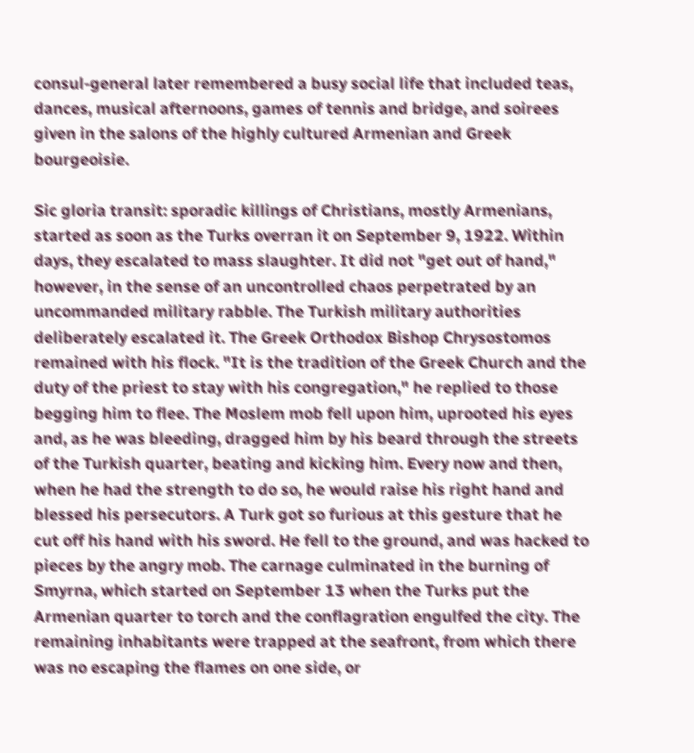consul-general later remembered a busy social life that included teas, dances, musical afternoons, games of tennis and bridge, and soirees given in the salons of the highly cultured Armenian and Greek bourgeoisie.

Sic gloria transit: sporadic killings of Christians, mostly Armenians, started as soon as the Turks overran it on September 9, 1922. Within days, they escalated to mass slaughter. It did not "get out of hand," however, in the sense of an uncontrolled chaos perpetrated by an uncommanded military rabble. The Turkish military authorities deliberately escalated it. The Greek Orthodox Bishop Chrysostomos remained with his flock. "It is the tradition of the Greek Church and the duty of the priest to stay with his congregation," he replied to those begging him to flee. The Moslem mob fell upon him, uprooted his eyes and, as he was bleeding, dragged him by his beard through the streets of the Turkish quarter, beating and kicking him. Every now and then, when he had the strength to do so, he would raise his right hand and blessed his persecutors. A Turk got so furious at this gesture that he cut off his hand with his sword. He fell to the ground, and was hacked to pieces by the angry mob. The carnage culminated in the burning of Smyrna, which started on September 13 when the Turks put the Armenian quarter to torch and the conflagration engulfed the city. The remaining inhabitants were trapped at the seafront, from which there was no escaping the flames on one side, or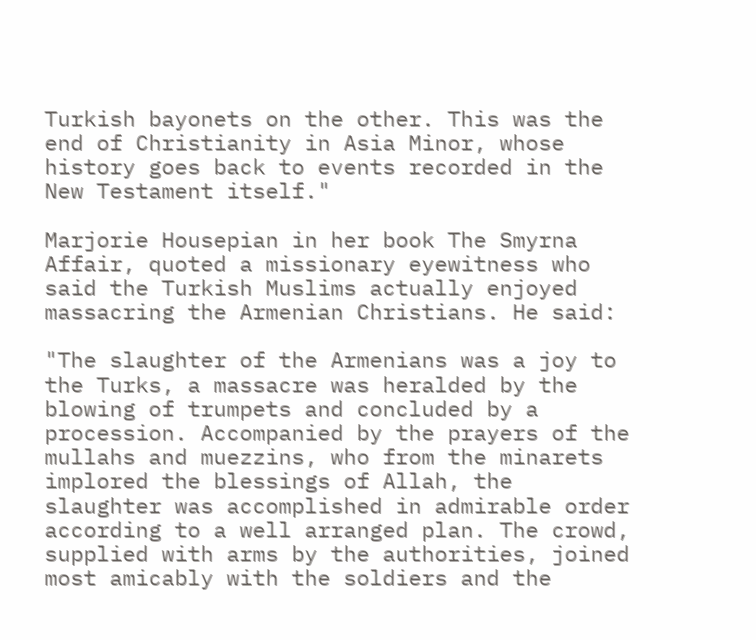Turkish bayonets on the other. This was the end of Christianity in Asia Minor, whose history goes back to events recorded in the New Testament itself."

Marjorie Housepian in her book The Smyrna Affair, quoted a missionary eyewitness who said the Turkish Muslims actually enjoyed massacring the Armenian Christians. He said:

"The slaughter of the Armenians was a joy to the Turks, a massacre was heralded by the blowing of trumpets and concluded by a procession. Accompanied by the prayers of the mullahs and muezzins, who from the minarets implored the blessings of Allah, the slaughter was accomplished in admirable order according to a well arranged plan. The crowd, supplied with arms by the authorities, joined most amicably with the soldiers and the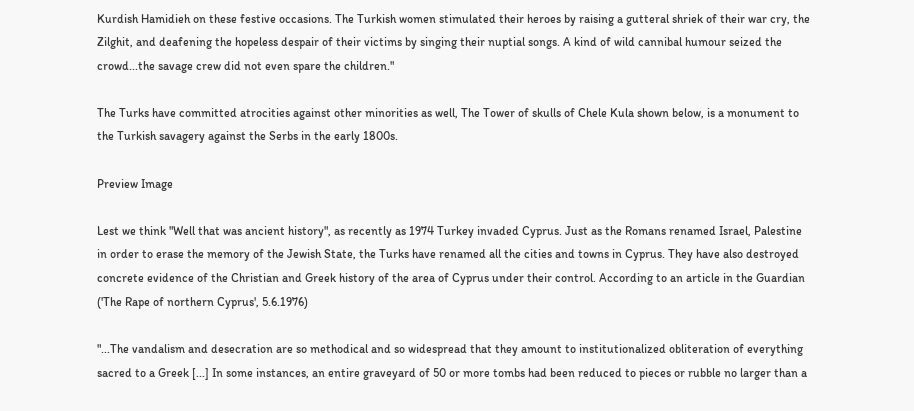Kurdish Hamidieh on these festive occasions. The Turkish women stimulated their heroes by raising a gutteral shriek of their war cry, the Zilghit, and deafening the hopeless despair of their victims by singing their nuptial songs. A kind of wild cannibal humour seized the crowd...the savage crew did not even spare the children."

The Turks have committed atrocities against other minorities as well, The Tower of skulls of Chele Kula shown below, is a monument to the Turkish savagery against the Serbs in the early 1800s.

Preview Image

Lest we think "Well that was ancient history", as recently as 1974 Turkey invaded Cyprus. Just as the Romans renamed Israel, Palestine in order to erase the memory of the Jewish State, the Turks have renamed all the cities and towns in Cyprus. They have also destroyed concrete evidence of the Christian and Greek history of the area of Cyprus under their control. According to an article in the Guardian ('The Rape of northern Cyprus', 5.6.1976)

"...The vandalism and desecration are so methodical and so widespread that they amount to institutionalized obliteration of everything sacred to a Greek [...] In some instances, an entire graveyard of 50 or more tombs had been reduced to pieces or rubble no larger than a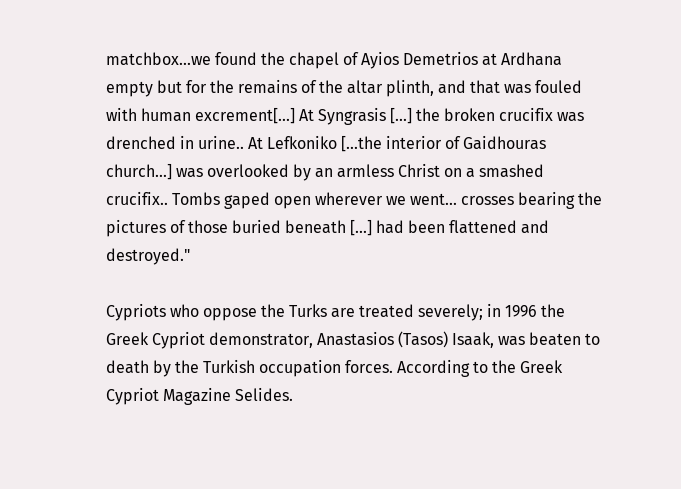matchbox...we found the chapel of Ayios Demetrios at Ardhana empty but for the remains of the altar plinth, and that was fouled with human excrement[...] At Syngrasis [...] the broken crucifix was drenched in urine.. At Lefkoniko [...the interior of Gaidhouras church...] was overlooked by an armless Christ on a smashed crucifix.. Tombs gaped open wherever we went... crosses bearing the pictures of those buried beneath [...] had been flattened and destroyed."

Cypriots who oppose the Turks are treated severely; in 1996 the Greek Cypriot demonstrator, Anastasios (Tasos) Isaak, was beaten to death by the Turkish occupation forces. According to the Greek Cypriot Magazine Selides.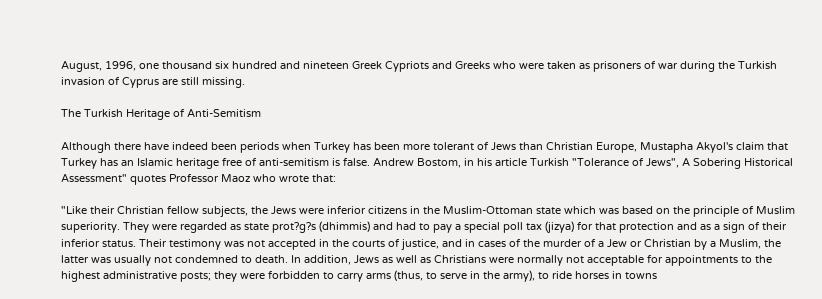August, 1996, one thousand six hundred and nineteen Greek Cypriots and Greeks who were taken as prisoners of war during the Turkish invasion of Cyprus are still missing.

The Turkish Heritage of Anti-Semitism

Although there have indeed been periods when Turkey has been more tolerant of Jews than Christian Europe, Mustapha Akyol's claim that Turkey has an Islamic heritage free of anti-semitism is false. Andrew Bostom, in his article Turkish "Tolerance of Jews", A Sobering Historical Assessment" quotes Professor Maoz who wrote that:

"Like their Christian fellow subjects, the Jews were inferior citizens in the Muslim-Ottoman state which was based on the principle of Muslim superiority. They were regarded as state prot?g?s (dhimmis) and had to pay a special poll tax (jizya) for that protection and as a sign of their inferior status. Their testimony was not accepted in the courts of justice, and in cases of the murder of a Jew or Christian by a Muslim, the latter was usually not condemned to death. In addition, Jews as well as Christians were normally not acceptable for appointments to the highest administrative posts; they were forbidden to carry arms (thus, to serve in the army), to ride horses in towns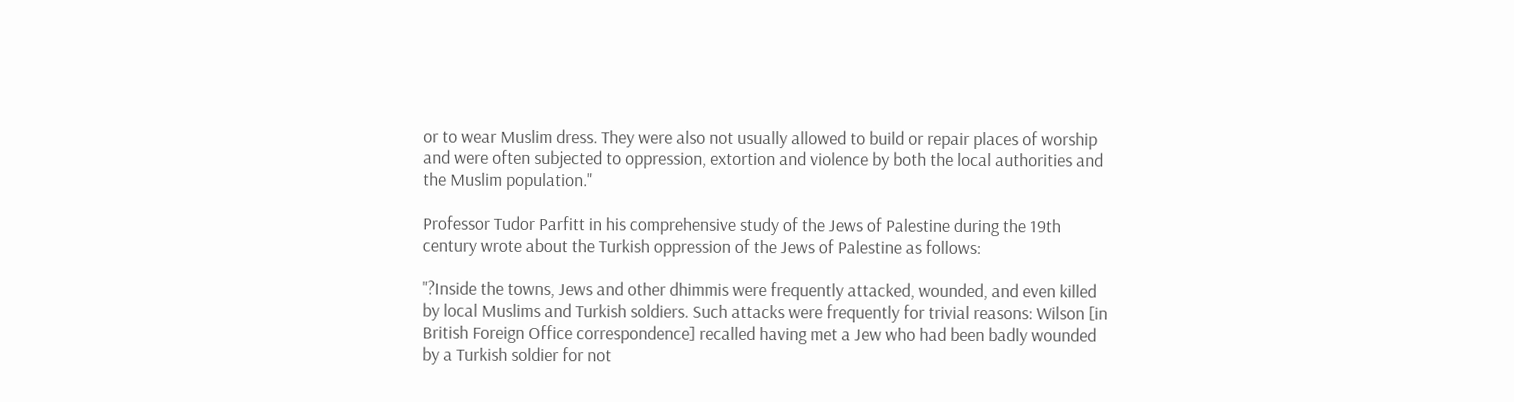or to wear Muslim dress. They were also not usually allowed to build or repair places of worship and were often subjected to oppression, extortion and violence by both the local authorities and the Muslim population."

Professor Tudor Parfitt in his comprehensive study of the Jews of Palestine during the 19th century wrote about the Turkish oppression of the Jews of Palestine as follows:

"?Inside the towns, Jews and other dhimmis were frequently attacked, wounded, and even killed by local Muslims and Turkish soldiers. Such attacks were frequently for trivial reasons: Wilson [in British Foreign Office correspondence] recalled having met a Jew who had been badly wounded by a Turkish soldier for not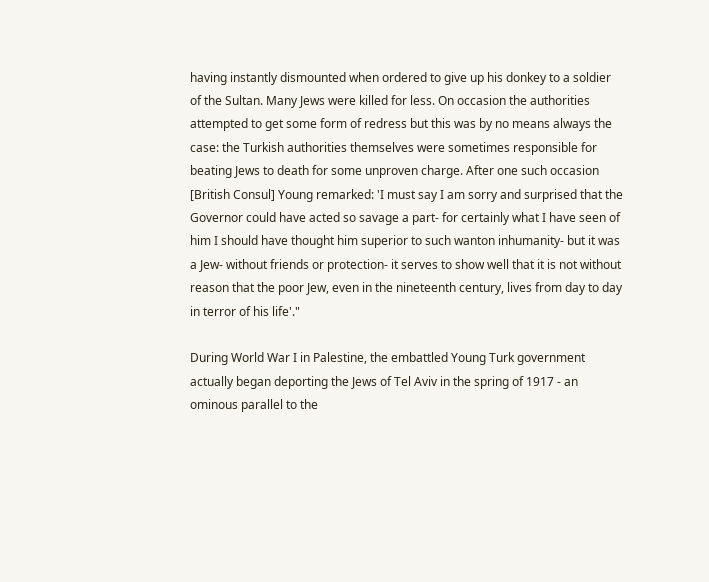having instantly dismounted when ordered to give up his donkey to a soldier of the Sultan. Many Jews were killed for less. On occasion the authorities attempted to get some form of redress but this was by no means always the case: the Turkish authorities themselves were sometimes responsible for beating Jews to death for some unproven charge. After one such occasion [British Consul] Young remarked: 'I must say I am sorry and surprised that the Governor could have acted so savage a part- for certainly what I have seen of him I should have thought him superior to such wanton inhumanity- but it was a Jew- without friends or protection- it serves to show well that it is not without reason that the poor Jew, even in the nineteenth century, lives from day to day in terror of his life'."

During World War I in Palestine, the embattled Young Turk government actually began deporting the Jews of Tel Aviv in the spring of 1917 - an ominous parallel to the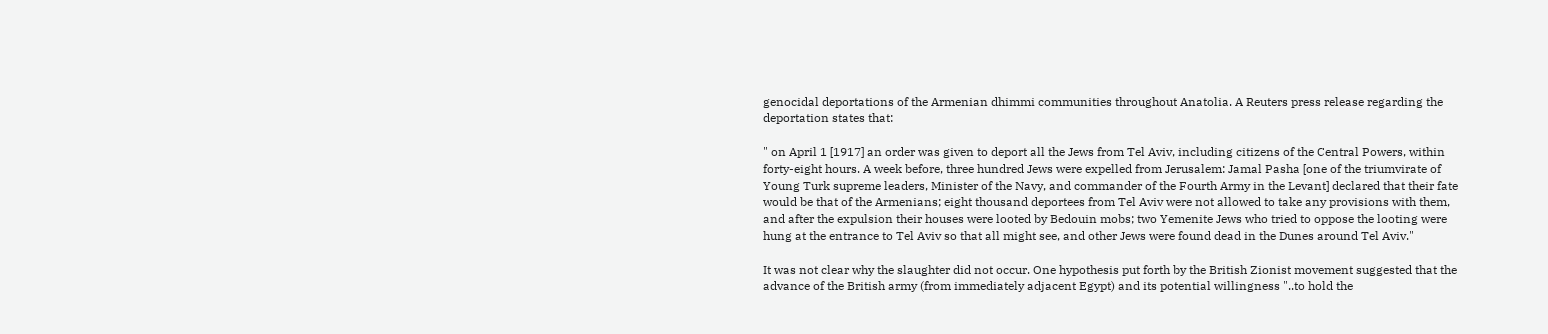genocidal deportations of the Armenian dhimmi communities throughout Anatolia. A Reuters press release regarding the deportation states that:

" on April 1 [1917] an order was given to deport all the Jews from Tel Aviv, including citizens of the Central Powers, within forty-eight hours. A week before, three hundred Jews were expelled from Jerusalem: Jamal Pasha [one of the triumvirate of Young Turk supreme leaders, Minister of the Navy, and commander of the Fourth Army in the Levant] declared that their fate would be that of the Armenians; eight thousand deportees from Tel Aviv were not allowed to take any provisions with them, and after the expulsion their houses were looted by Bedouin mobs; two Yemenite Jews who tried to oppose the looting were hung at the entrance to Tel Aviv so that all might see, and other Jews were found dead in the Dunes around Tel Aviv."

It was not clear why the slaughter did not occur. One hypothesis put forth by the British Zionist movement suggested that the advance of the British army (from immediately adjacent Egypt) and its potential willingness "..to hold the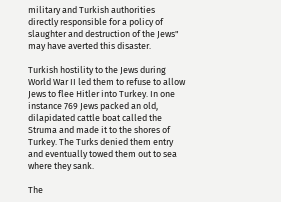military and Turkish authorities directly responsible for a policy of slaughter and destruction of the Jews" may have averted this disaster.

Turkish hostility to the Jews during World War II led them to refuse to allow Jews to flee Hitler into Turkey. In one instance 769 Jews packed an old, dilapidated cattle boat called the Struma and made it to the shores of Turkey. The Turks denied them entry and eventually towed them out to sea where they sank.

The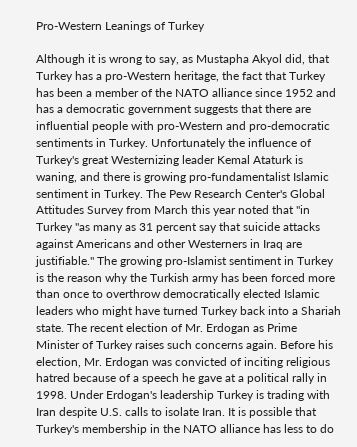Pro-Western Leanings of Turkey

Although it is wrong to say, as Mustapha Akyol did, that Turkey has a pro-Western heritage, the fact that Turkey has been a member of the NATO alliance since 1952 and has a democratic government suggests that there are influential people with pro-Western and pro-democratic sentiments in Turkey. Unfortunately the influence of Turkey's great Westernizing leader Kemal Ataturk is waning, and there is growing pro-fundamentalist Islamic sentiment in Turkey. The Pew Research Center's Global Attitudes Survey from March this year noted that "in Turkey "as many as 31 percent say that suicide attacks against Americans and other Westerners in Iraq are justifiable." The growing pro-Islamist sentiment in Turkey is the reason why the Turkish army has been forced more than once to overthrow democratically elected Islamic leaders who might have turned Turkey back into a Shariah state. The recent election of Mr. Erdogan as Prime Minister of Turkey raises such concerns again. Before his election, Mr. Erdogan was convicted of inciting religious hatred because of a speech he gave at a political rally in 1998. Under Erdogan's leadership Turkey is trading with Iran despite U.S. calls to isolate Iran. It is possible that Turkey's membership in the NATO alliance has less to do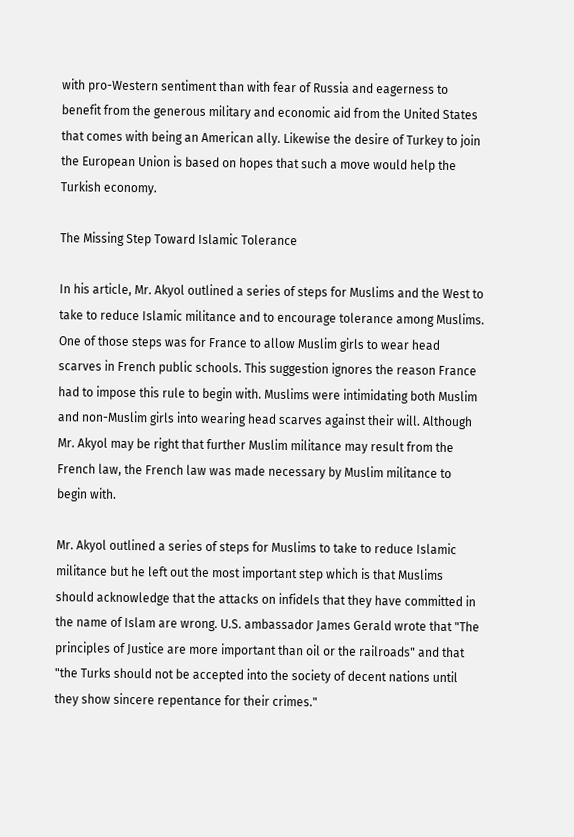with pro-Western sentiment than with fear of Russia and eagerness to benefit from the generous military and economic aid from the United States that comes with being an American ally. Likewise the desire of Turkey to join the European Union is based on hopes that such a move would help the Turkish economy.

The Missing Step Toward Islamic Tolerance

In his article, Mr. Akyol outlined a series of steps for Muslims and the West to take to reduce Islamic militance and to encourage tolerance among Muslims. One of those steps was for France to allow Muslim girls to wear head scarves in French public schools. This suggestion ignores the reason France had to impose this rule to begin with. Muslims were intimidating both Muslim and non-Muslim girls into wearing head scarves against their will. Although Mr. Akyol may be right that further Muslim militance may result from the French law, the French law was made necessary by Muslim militance to begin with.

Mr. Akyol outlined a series of steps for Muslims to take to reduce Islamic militance but he left out the most important step which is that Muslims should acknowledge that the attacks on infidels that they have committed in the name of Islam are wrong. U.S. ambassador James Gerald wrote that "The principles of Justice are more important than oil or the railroads" and that "the Turks should not be accepted into the society of decent nations until they show sincere repentance for their crimes."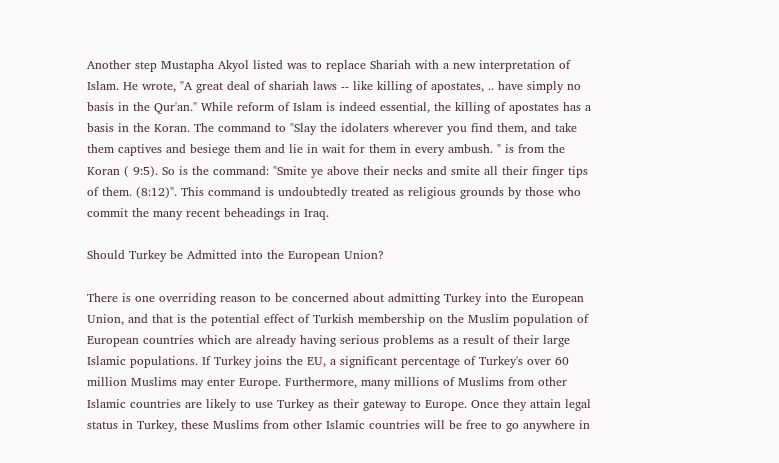Another step Mustapha Akyol listed was to replace Shariah with a new interpretation of Islam. He wrote, "A great deal of shariah laws -- like killing of apostates, .. have simply no basis in the Qur'an." While reform of Islam is indeed essential, the killing of apostates has a basis in the Koran. The command to "Slay the idolaters wherever you find them, and take them captives and besiege them and lie in wait for them in every ambush. " is from the Koran ( 9:5). So is the command: "Smite ye above their necks and smite all their finger tips of them. (8:12)". This command is undoubtedly treated as religious grounds by those who commit the many recent beheadings in Iraq.

Should Turkey be Admitted into the European Union?

There is one overriding reason to be concerned about admitting Turkey into the European Union, and that is the potential effect of Turkish membership on the Muslim population of European countries which are already having serious problems as a result of their large Islamic populations. If Turkey joins the EU, a significant percentage of Turkey's over 60 million Muslims may enter Europe. Furthermore, many millions of Muslims from other Islamic countries are likely to use Turkey as their gateway to Europe. Once they attain legal status in Turkey, these Muslims from other Islamic countries will be free to go anywhere in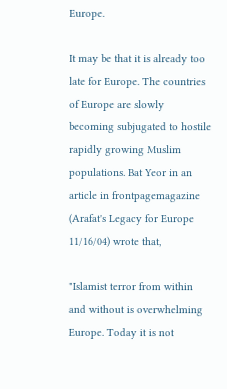Europe.

It may be that it is already too late for Europe. The countries of Europe are slowly becoming subjugated to hostile rapidly growing Muslim populations. Bat Yeor in an article in frontpagemagazine (Arafat's Legacy for Europe 11/16/04) wrote that,

"Islamist terror from within and without is overwhelming Europe. Today it is not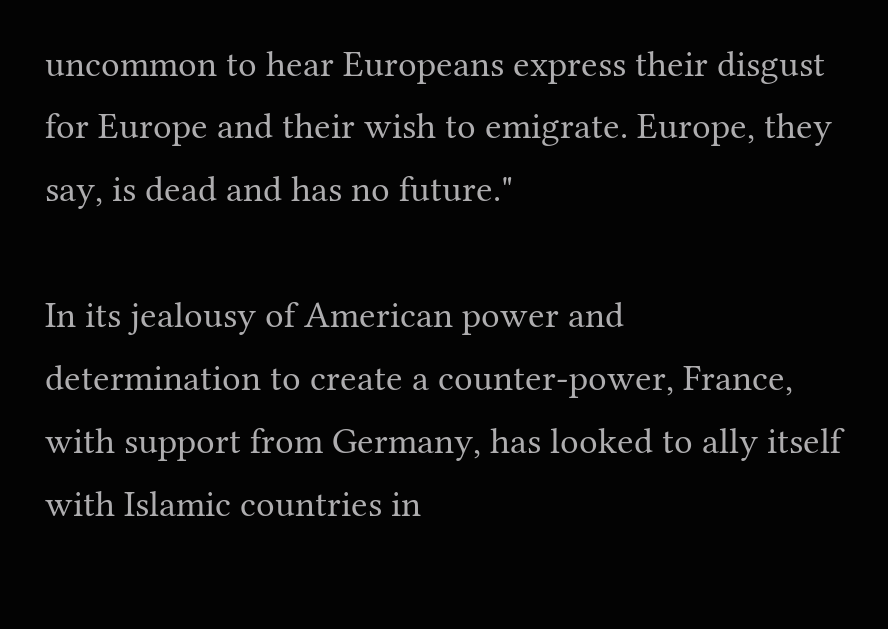uncommon to hear Europeans express their disgust for Europe and their wish to emigrate. Europe, they say, is dead and has no future."

In its jealousy of American power and determination to create a counter-power, France, with support from Germany, has looked to ally itself with Islamic countries in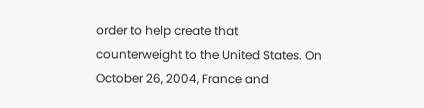order to help create that counterweight to the United States. On October 26, 2004, France and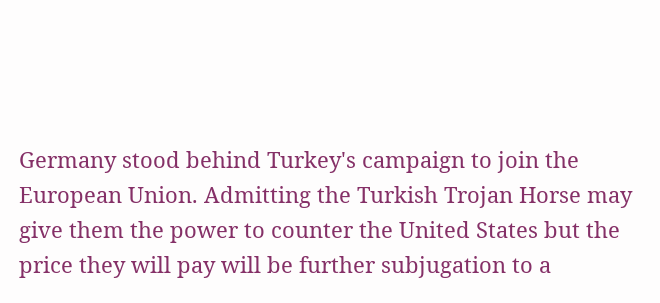Germany stood behind Turkey's campaign to join the European Union. Admitting the Turkish Trojan Horse may give them the power to counter the United States but the price they will pay will be further subjugation to a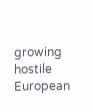growing hostile European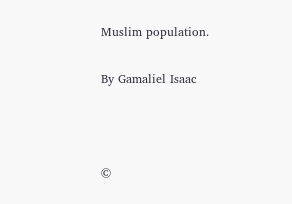Muslim population.

By Gamaliel Isaac



©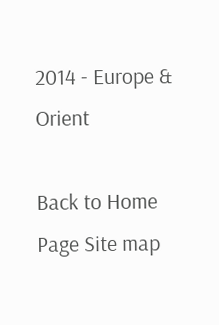2014 - Europe & Orient

Back to Home Page Site map